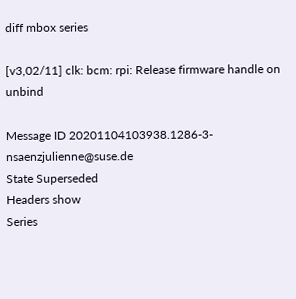diff mbox series

[v3,02/11] clk: bcm: rpi: Release firmware handle on unbind

Message ID 20201104103938.1286-3-nsaenzjulienne@suse.de
State Superseded
Headers show
Series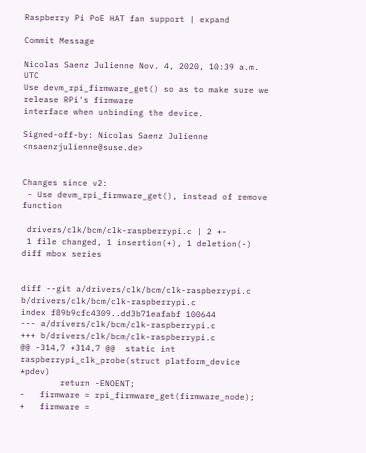Raspberry Pi PoE HAT fan support | expand

Commit Message

Nicolas Saenz Julienne Nov. 4, 2020, 10:39 a.m. UTC
Use devm_rpi_firmware_get() so as to make sure we release RPi's firmware
interface when unbinding the device.

Signed-off-by: Nicolas Saenz Julienne <nsaenzjulienne@suse.de>


Changes since v2:
 - Use devm_rpi_firmware_get(), instead of remove function

 drivers/clk/bcm/clk-raspberrypi.c | 2 +-
 1 file changed, 1 insertion(+), 1 deletion(-)
diff mbox series


diff --git a/drivers/clk/bcm/clk-raspberrypi.c b/drivers/clk/bcm/clk-raspberrypi.c
index f89b9cfc4309..dd3b71eafabf 100644
--- a/drivers/clk/bcm/clk-raspberrypi.c
+++ b/drivers/clk/bcm/clk-raspberrypi.c
@@ -314,7 +314,7 @@  static int raspberrypi_clk_probe(struct platform_device *pdev)
        return -ENOENT;
-   firmware = rpi_firmware_get(firmware_node);
+   firmware =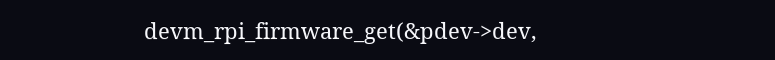devm_rpi_firmware_get(&pdev->dev,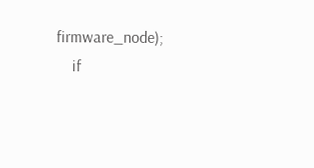firmware_node);
    if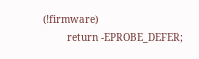(!firmware)
        return -EPROBE_DEFER;